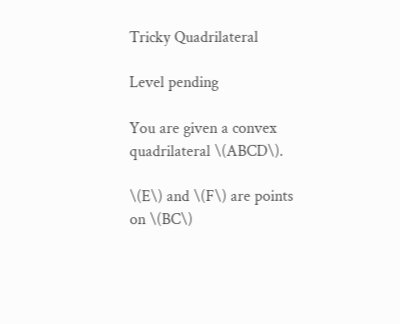Tricky Quadrilateral

Level pending

You are given a convex quadrilateral \(ABCD\).

\(E\) and \(F\) are points on \(BC\)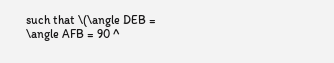such that \(\angle DEB = \angle AFB = 90 ^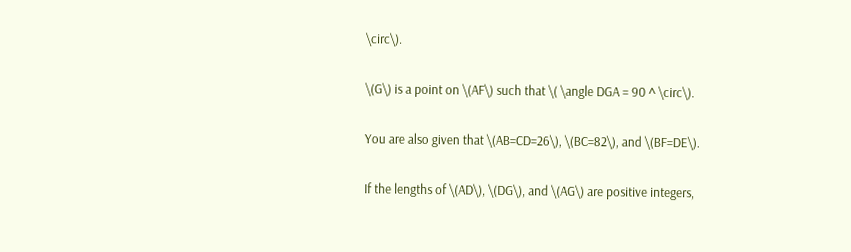\circ\).

\(G\) is a point on \(AF\) such that \( \angle DGA = 90 ^ \circ\).

You are also given that \(AB=CD=26\), \(BC=82\), and \(BF=DE\).

If the lengths of \(AD\), \(DG\), and \(AG\) are positive integers,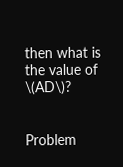then what is the value of \(AD\)?


Problem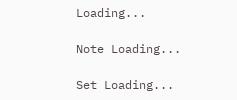Loading...

Note Loading...

Set Loading...